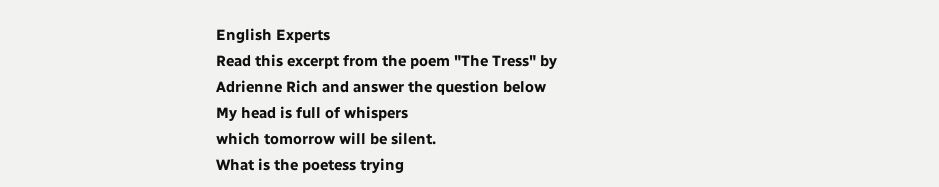English Experts
Read this excerpt from the poem "The Tress" by  Adrienne Rich and answer the question below
My head is full of whispers
which tomorrow will be silent.
What is the poetess trying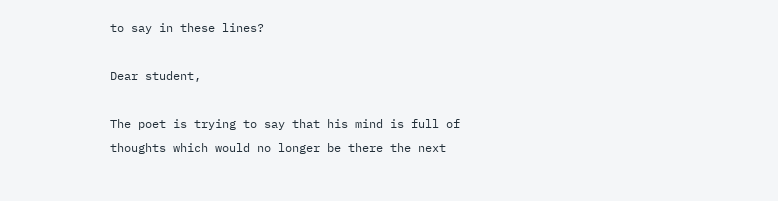to say in these lines?

Dear student,

The poet is trying to say that his mind is full of thoughts which would no longer be there the next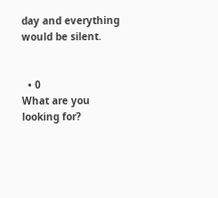day and everything would be silent.


  • 0
What are you looking for?